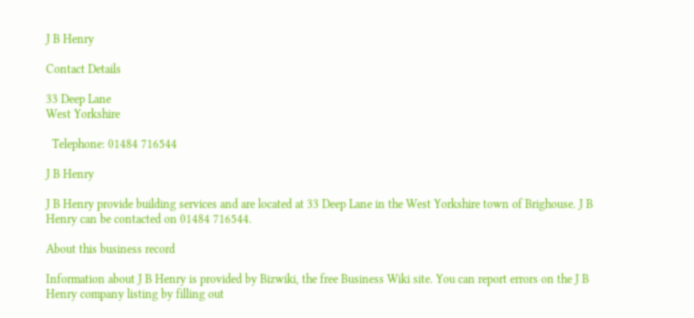J B Henry

Contact Details

33 Deep Lane
West Yorkshire

  Telephone: 01484 716544

J B Henry

J B Henry provide building services and are located at 33 Deep Lane in the West Yorkshire town of Brighouse. J B Henry can be contacted on 01484 716544.

About this business record

Information about J B Henry is provided by Bizwiki, the free Business Wiki site. You can report errors on the J B Henry company listing by filling out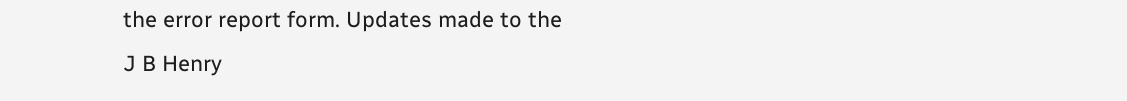the error report form. Updates made to the J B Henry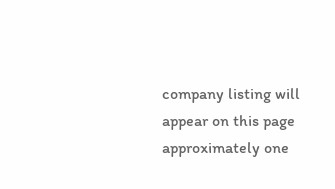company listing will appear on this page approximately one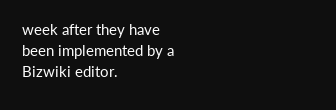week after they have been implemented by a Bizwiki editor.